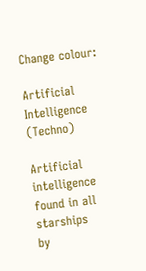Change colour:

Artificial Intelligence (Techno)

Artificial intelligence found in all starships
by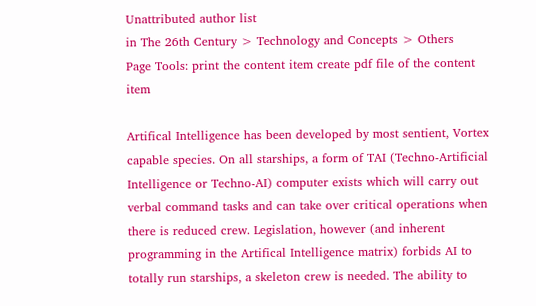Unattributed author list
in The 26th Century > Technology and Concepts > Others
Page Tools: print the content item create pdf file of the content item

Artifical Intelligence has been developed by most sentient, Vortex capable species. On all starships, a form of TAI (Techno-Artificial Intelligence or Techno-AI) computer exists which will carry out verbal command tasks and can take over critical operations when there is reduced crew. Legislation, however (and inherent programming in the Artifical Intelligence matrix) forbids AI to totally run starships, a skeleton crew is needed. The ability to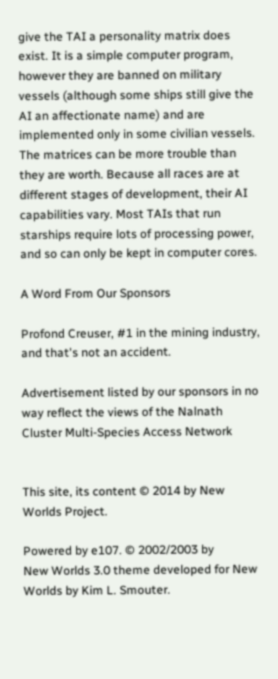give the TAI a personality matrix does exist. It is a simple computer program, however they are banned on military vessels (although some ships still give the AI an affectionate name) and are implemented only in some civilian vessels. The matrices can be more trouble than they are worth. Because all races are at different stages of development, their AI capabilities vary. Most TAIs that run starships require lots of processing power, and so can only be kept in computer cores.

A Word From Our Sponsors

Profond Creuser, #1 in the mining industry, and that's not an accident.

Advertisement listed by our sponsors in no way reflect the views of the Nalnath Cluster Multi-Species Access Network


This site, its content © 2014 by New Worlds Project.

Powered by e107. © 2002/2003 by
New Worlds 3.0 theme developed for New Worlds by Kim L. Smouter.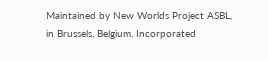Maintained by New Worlds Project ASBL, in Brussels, Belgium. Incorporated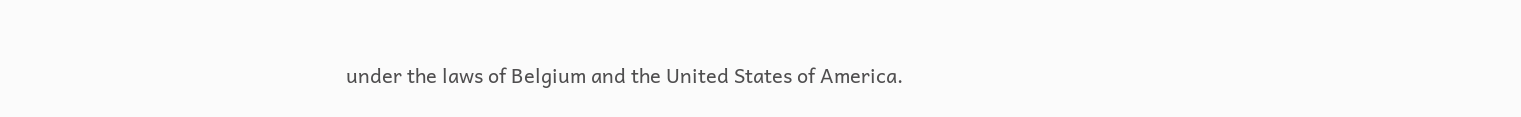under the laws of Belgium and the United States of America.